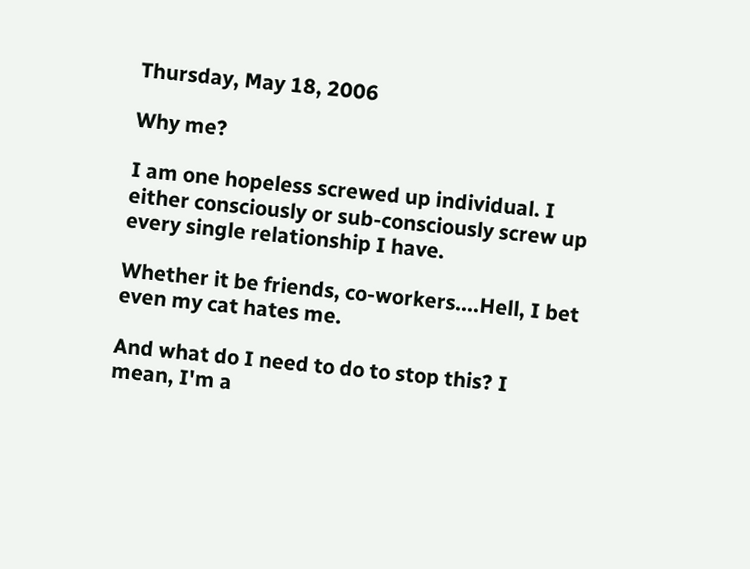Thursday, May 18, 2006

Why me?

I am one hopeless screwed up individual. I either consciously or sub-consciously screw up every single relationship I have.

Whether it be friends, co-workers....Hell, I bet even my cat hates me.

And what do I need to do to stop this? I mean, I'm a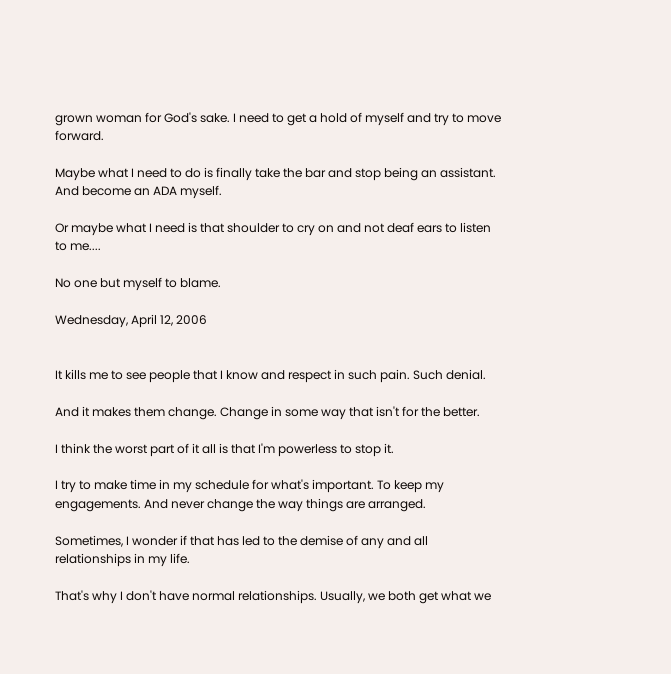grown woman for God's sake. I need to get a hold of myself and try to move forward.

Maybe what I need to do is finally take the bar and stop being an assistant. And become an ADA myself.

Or maybe what I need is that shoulder to cry on and not deaf ears to listen to me....

No one but myself to blame.

Wednesday, April 12, 2006


It kills me to see people that I know and respect in such pain. Such denial.

And it makes them change. Change in some way that isn't for the better.

I think the worst part of it all is that I'm powerless to stop it.

I try to make time in my schedule for what's important. To keep my engagements. And never change the way things are arranged.

Sometimes, I wonder if that has led to the demise of any and all relationships in my life.

That's why I don't have normal relationships. Usually, we both get what we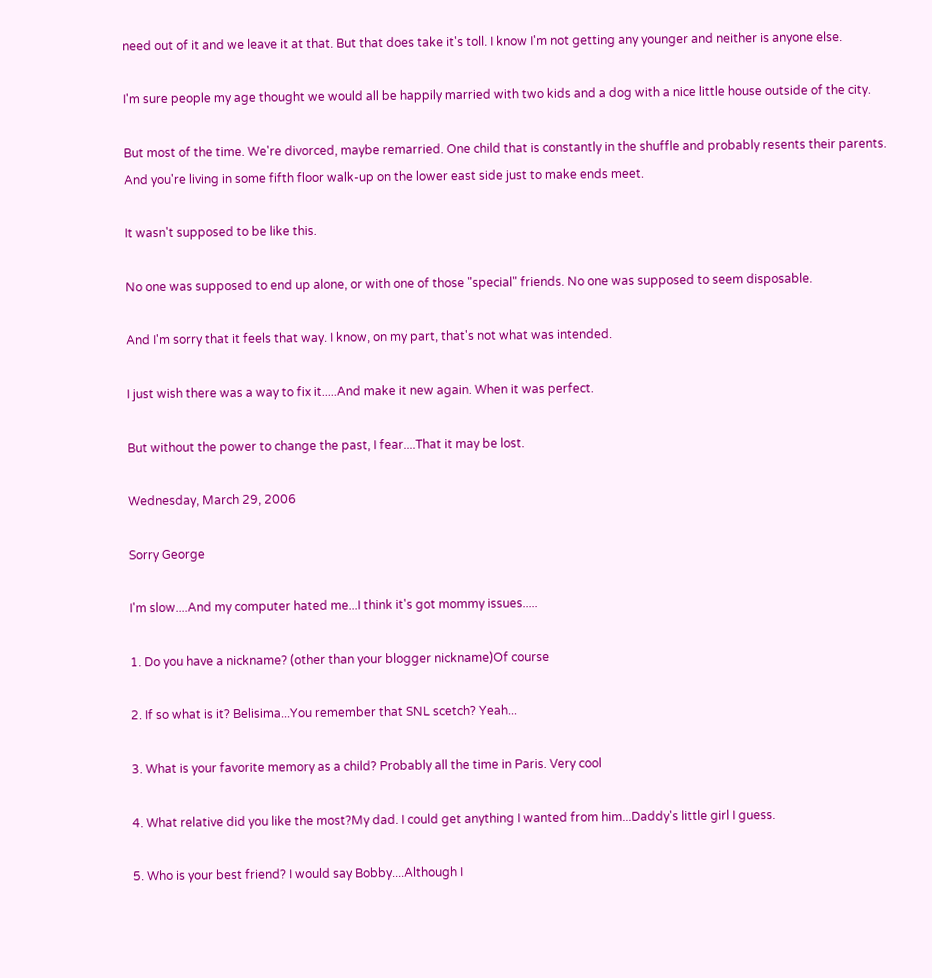need out of it and we leave it at that. But that does take it's toll. I know I'm not getting any younger and neither is anyone else.

I'm sure people my age thought we would all be happily married with two kids and a dog with a nice little house outside of the city.

But most of the time. We're divorced, maybe remarried. One child that is constantly in the shuffle and probably resents their parents. And you're living in some fifth floor walk-up on the lower east side just to make ends meet.

It wasn't supposed to be like this.

No one was supposed to end up alone, or with one of those "special" friends. No one was supposed to seem disposable.

And I'm sorry that it feels that way. I know, on my part, that's not what was intended.

I just wish there was a way to fix it.....And make it new again. When it was perfect.

But without the power to change the past, I fear....That it may be lost.

Wednesday, March 29, 2006

Sorry George

I'm slow....And my computer hated me...I think it's got mommy issues.....

1. Do you have a nickname? (other than your blogger nickname)Of course

2. If so what is it? Belisima...You remember that SNL scetch? Yeah...

3. What is your favorite memory as a child? Probably all the time in Paris. Very cool

4. What relative did you like the most?My dad. I could get anything I wanted from him...Daddy's little girl I guess.

5. Who is your best friend? I would say Bobby....Although I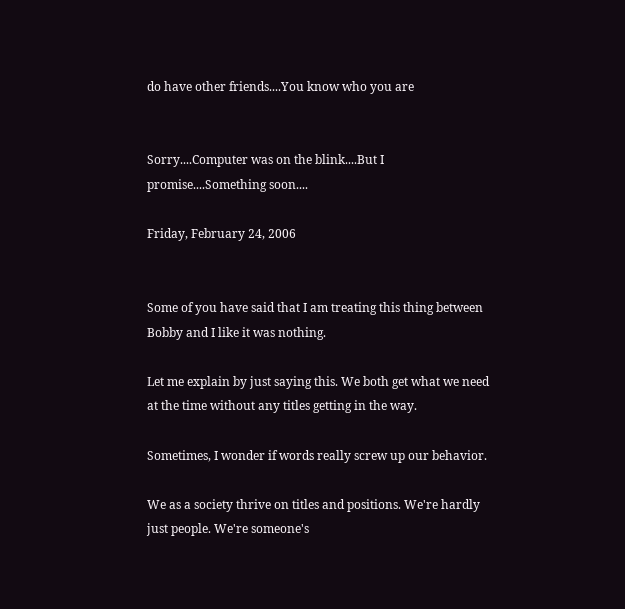do have other friends....You know who you are


Sorry....Computer was on the blink....But I promise....Something soon....

Friday, February 24, 2006


Some of you have said that I am treating this thing between Bobby and I like it was nothing.

Let me explain by just saying this. We both get what we need at the time without any titles getting in the way.

Sometimes, I wonder if words really screw up our behavior.

We as a society thrive on titles and positions. We're hardly just people. We're someone's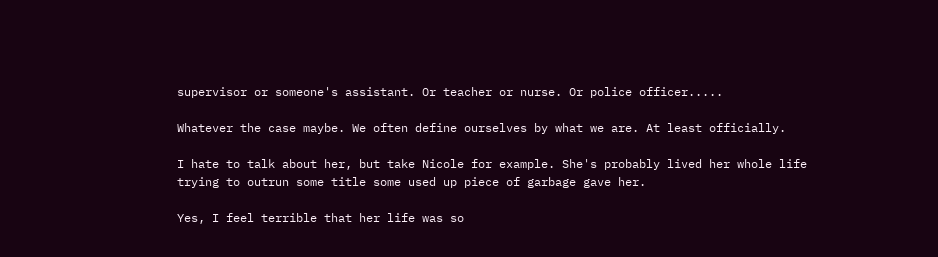supervisor or someone's assistant. Or teacher or nurse. Or police officer.....

Whatever the case maybe. We often define ourselves by what we are. At least officially.

I hate to talk about her, but take Nicole for example. She's probably lived her whole life trying to outrun some title some used up piece of garbage gave her.

Yes, I feel terrible that her life was so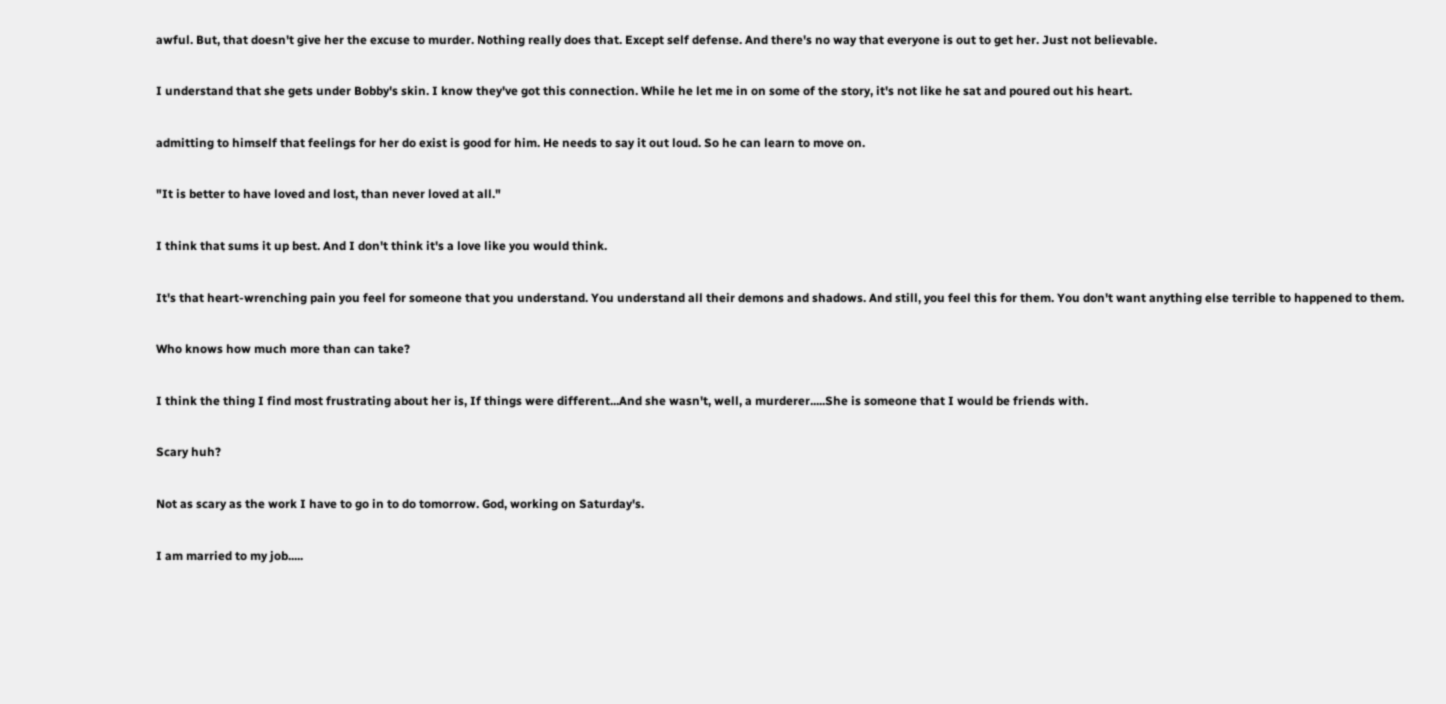awful. But, that doesn't give her the excuse to murder. Nothing really does that. Except self defense. And there's no way that everyone is out to get her. Just not believable.

I understand that she gets under Bobby's skin. I know they've got this connection. While he let me in on some of the story, it's not like he sat and poured out his heart.

admitting to himself that feelings for her do exist is good for him. He needs to say it out loud. So he can learn to move on.

"It is better to have loved and lost, than never loved at all."

I think that sums it up best. And I don't think it's a love like you would think.

It's that heart-wrenching pain you feel for someone that you understand. You understand all their demons and shadows. And still, you feel this for them. You don't want anything else terrible to happened to them.

Who knows how much more than can take?

I think the thing I find most frustrating about her is, If things were different...And she wasn't, well, a murderer.....She is someone that I would be friends with.

Scary huh?

Not as scary as the work I have to go in to do tomorrow. God, working on Saturday's.

I am married to my job.....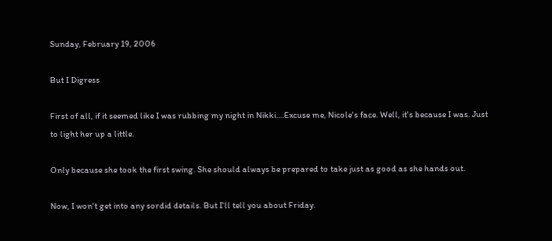Sunday, February 19, 2006

But I Digress

First of all, if it seemed like I was rubbing my night in Nikki....Excuse me, Nicole's face. Well, it's because I was. Just to light her up a little.

Only because she took the first swing. She should always be prepared to take just as good as she hands out.

Now, I won't get into any sordid details. But I'll tell you about Friday.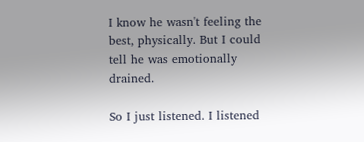I know he wasn't feeling the best, physically. But I could tell he was emotionally drained.

So I just listened. I listened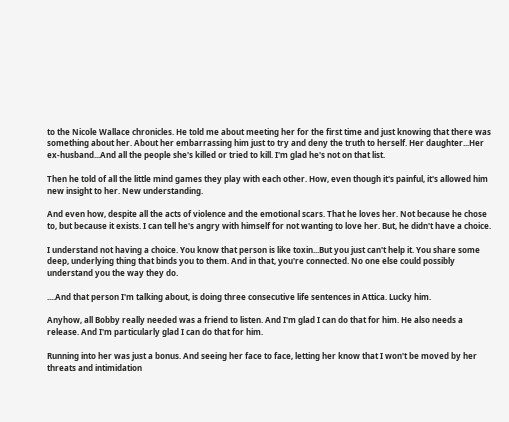to the Nicole Wallace chronicles. He told me about meeting her for the first time and just knowing that there was something about her. About her embarrassing him just to try and deny the truth to herself. Her daughter...Her ex-husband...And all the people she's killed or tried to kill. I'm glad he's not on that list.

Then he told of all the little mind games they play with each other. How, even though it's painful, it's allowed him new insight to her. New understanding.

And even how, despite all the acts of violence and the emotional scars. That he loves her. Not because he chose to, but because it exists. I can tell he's angry with himself for not wanting to love her. But, he didn't have a choice.

I understand not having a choice. You know that person is like toxin...But you just can't help it. You share some deep, underlying thing that binds you to them. And in that, you're connected. No one else could possibly understand you the way they do.

....And that person I'm talking about, is doing three consecutive life sentences in Attica. Lucky him.

Anyhow, all Bobby really needed was a friend to listen. And I'm glad I can do that for him. He also needs a release. And I'm particularly glad I can do that for him.

Running into her was just a bonus. And seeing her face to face, letting her know that I won't be moved by her threats and intimidation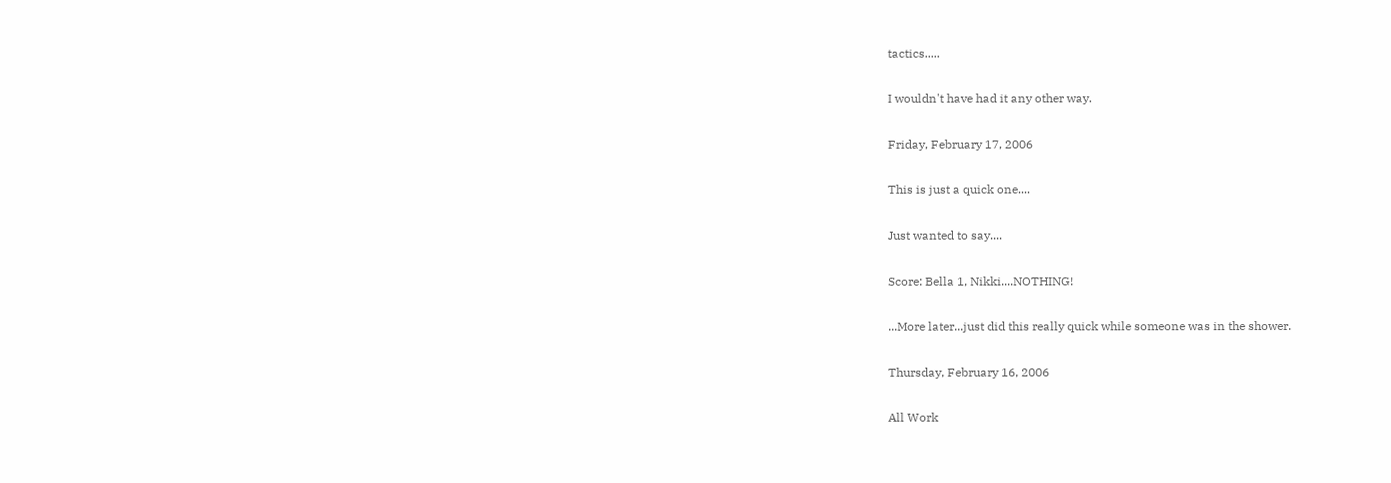tactics.....

I wouldn't have had it any other way.

Friday, February 17, 2006

This is just a quick one....

Just wanted to say....

Score: Bella 1, Nikki....NOTHING!

...More later...just did this really quick while someone was in the shower.

Thursday, February 16, 2006

All Work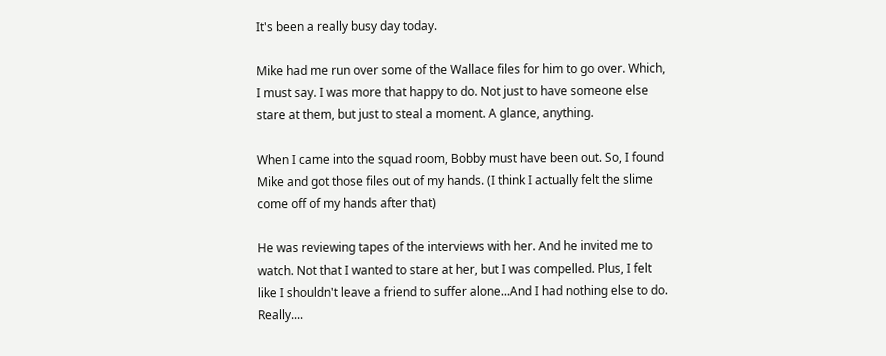It's been a really busy day today.

Mike had me run over some of the Wallace files for him to go over. Which, I must say. I was more that happy to do. Not just to have someone else stare at them, but just to steal a moment. A glance, anything.

When I came into the squad room, Bobby must have been out. So, I found Mike and got those files out of my hands. (I think I actually felt the slime come off of my hands after that)

He was reviewing tapes of the interviews with her. And he invited me to watch. Not that I wanted to stare at her, but I was compelled. Plus, I felt like I shouldn't leave a friend to suffer alone...And I had nothing else to do. Really....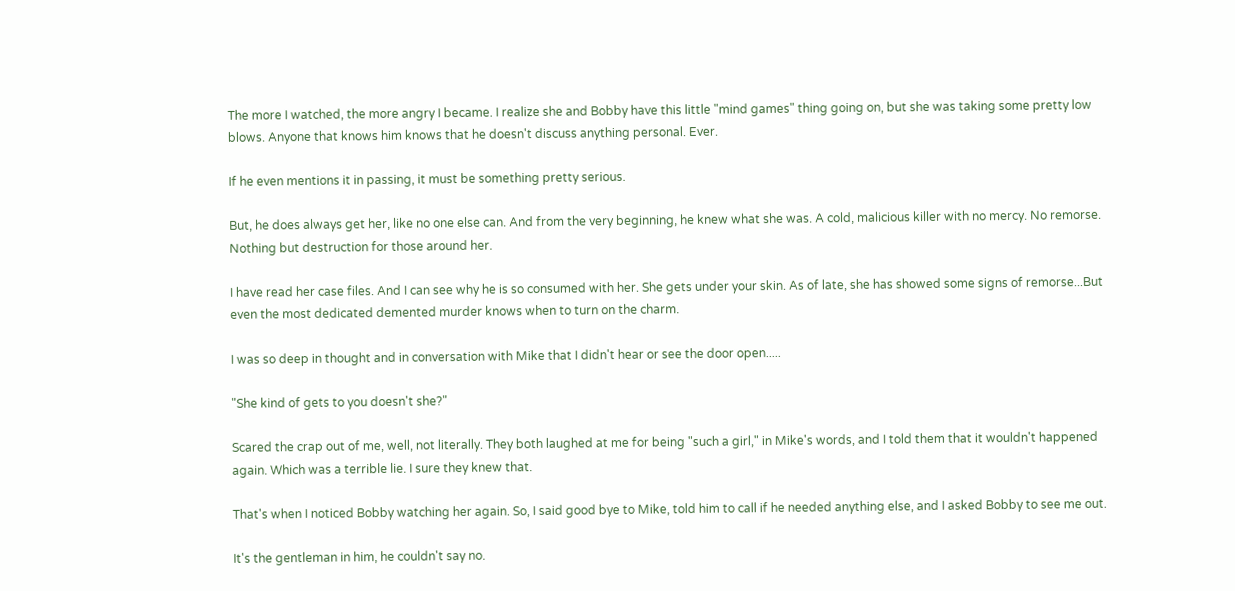The more I watched, the more angry I became. I realize she and Bobby have this little "mind games" thing going on, but she was taking some pretty low blows. Anyone that knows him knows that he doesn't discuss anything personal. Ever.

If he even mentions it in passing, it must be something pretty serious.

But, he does always get her, like no one else can. And from the very beginning, he knew what she was. A cold, malicious killer with no mercy. No remorse. Nothing but destruction for those around her.

I have read her case files. And I can see why he is so consumed with her. She gets under your skin. As of late, she has showed some signs of remorse...But even the most dedicated demented murder knows when to turn on the charm.

I was so deep in thought and in conversation with Mike that I didn't hear or see the door open.....

"She kind of gets to you doesn't she?"

Scared the crap out of me, well, not literally. They both laughed at me for being "such a girl," in Mike's words, and I told them that it wouldn't happened again. Which was a terrible lie. I sure they knew that.

That's when I noticed Bobby watching her again. So, I said good bye to Mike, told him to call if he needed anything else, and I asked Bobby to see me out.

It's the gentleman in him, he couldn't say no.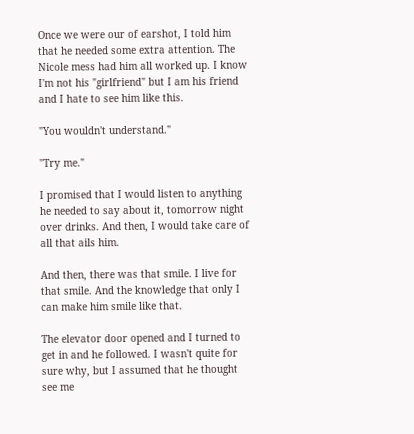Once we were our of earshot, I told him that he needed some extra attention. The Nicole mess had him all worked up. I know I'm not his "girlfriend" but I am his friend and I hate to see him like this.

"You wouldn't understand."

"Try me."

I promised that I would listen to anything he needed to say about it, tomorrow night over drinks. And then, I would take care of all that ails him.

And then, there was that smile. I live for that smile. And the knowledge that only I can make him smile like that.

The elevator door opened and I turned to get in and he followed. I wasn't quite for sure why, but I assumed that he thought see me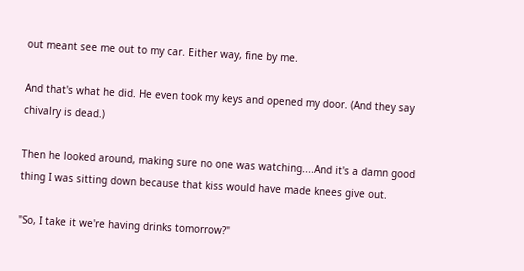out meant see me out to my car. Either way, fine by me.

And that's what he did. He even took my keys and opened my door. (And they say chivalry is dead.)

Then he looked around, making sure no one was watching....And it's a damn good thing I was sitting down because that kiss would have made knees give out.

"So, I take it we're having drinks tomorrow?"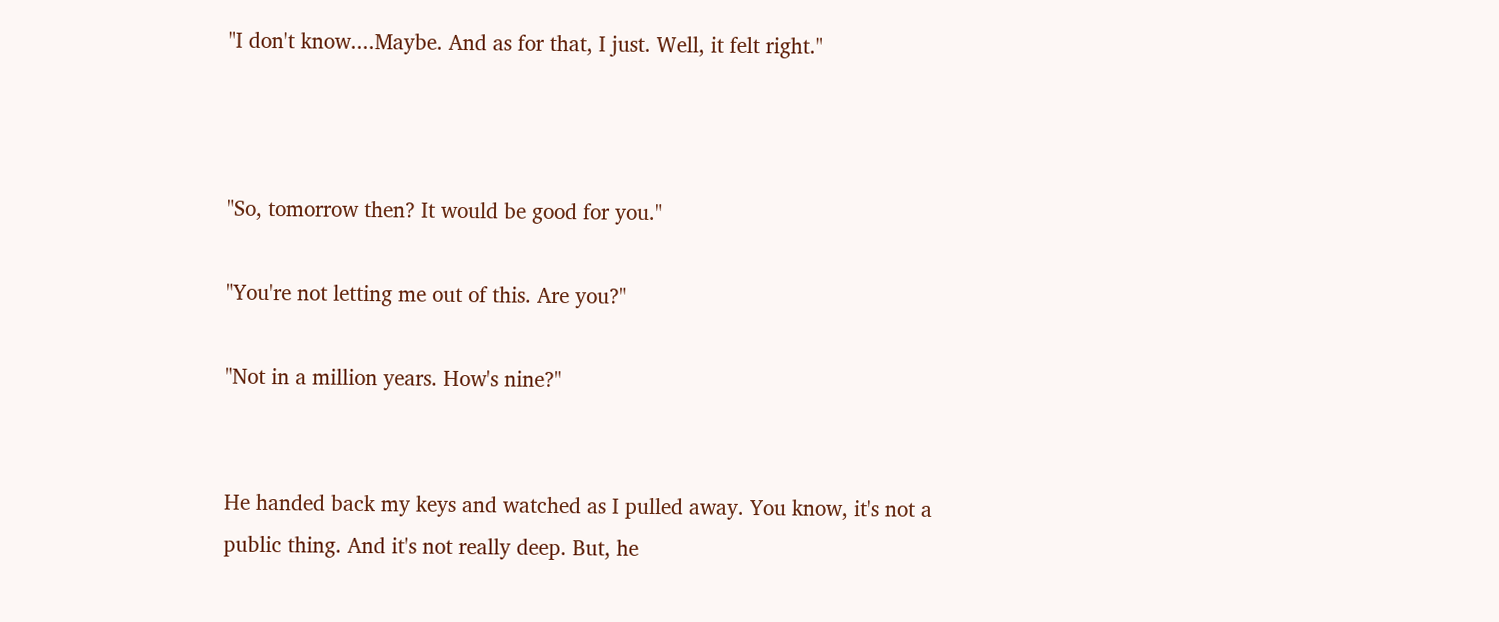"I don't know....Maybe. And as for that, I just. Well, it felt right."



"So, tomorrow then? It would be good for you."

"You're not letting me out of this. Are you?"

"Not in a million years. How's nine?"


He handed back my keys and watched as I pulled away. You know, it's not a public thing. And it's not really deep. But, he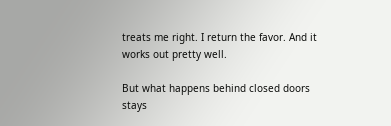treats me right. I return the favor. And it works out pretty well.

But what happens behind closed doors stays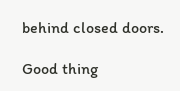behind closed doors.

Good thing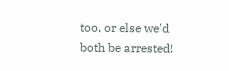too, or else we'd both be arrested!